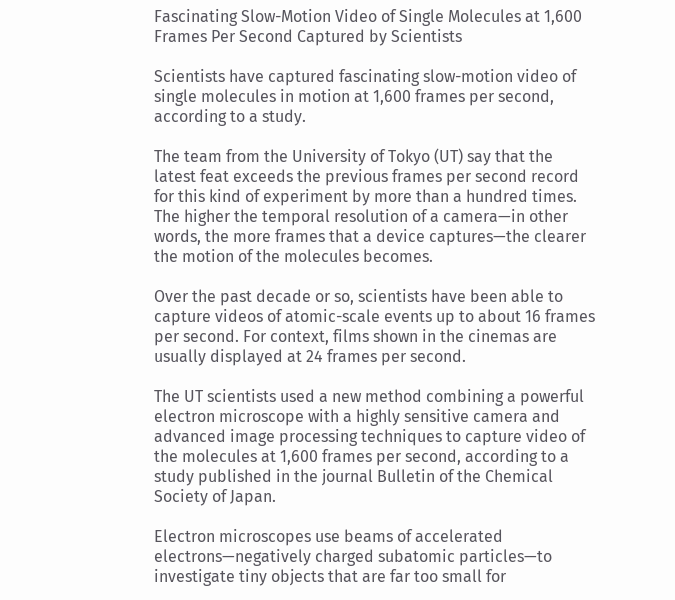Fascinating Slow-Motion Video of Single Molecules at 1,600 Frames Per Second Captured by Scientists

Scientists have captured fascinating slow-motion video of single molecules in motion at 1,600 frames per second, according to a study.

The team from the University of Tokyo (UT) say that the latest feat exceeds the previous frames per second record for this kind of experiment by more than a hundred times. The higher the temporal resolution of a camera—in other words, the more frames that a device captures—the clearer the motion of the molecules becomes.

Over the past decade or so, scientists have been able to capture videos of atomic-scale events up to about 16 frames per second. For context, films shown in the cinemas are usually displayed at 24 frames per second.

The UT scientists used a new method combining a powerful electron microscope with a highly sensitive camera and advanced image processing techniques to capture video of the molecules at 1,600 frames per second, according to a study published in the journal Bulletin of the Chemical Society of Japan.

Electron microscopes use beams of accelerated electrons—negatively charged subatomic particles—to investigate tiny objects that are far too small for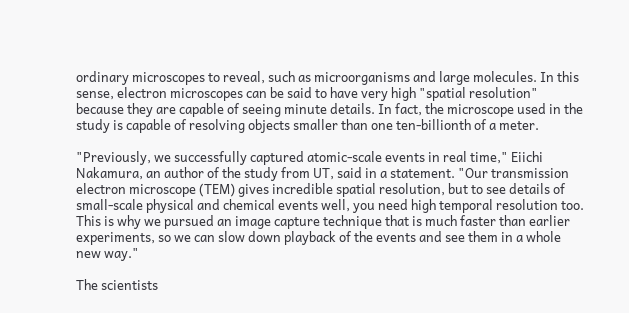ordinary microscopes to reveal, such as microorganisms and large molecules. In this sense, electron microscopes can be said to have very high "spatial resolution" because they are capable of seeing minute details. In fact, the microscope used in the study is capable of resolving objects smaller than one ten-billionth of a meter.

"Previously, we successfully captured atomic-scale events in real time," Eiichi Nakamura, an author of the study from UT, said in a statement. "Our transmission electron microscope (TEM) gives incredible spatial resolution, but to see details of small-scale physical and chemical events well, you need high temporal resolution too. This is why we pursued an image capture technique that is much faster than earlier experiments, so we can slow down playback of the events and see them in a whole new way."

The scientists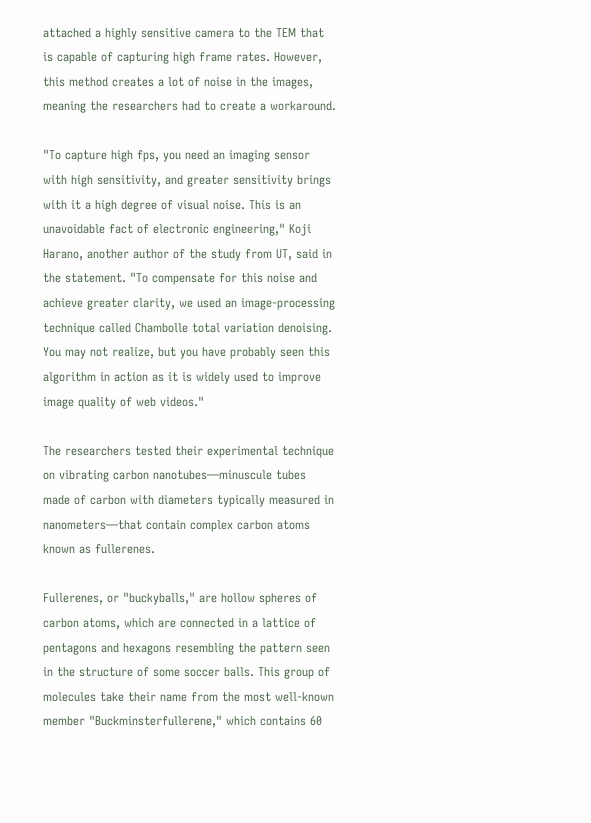attached a highly sensitive camera to the TEM that is capable of capturing high frame rates. However, this method creates a lot of noise in the images, meaning the researchers had to create a workaround.

"To capture high fps, you need an imaging sensor with high sensitivity, and greater sensitivity brings with it a high degree of visual noise. This is an unavoidable fact of electronic engineering," Koji Harano, another author of the study from UT, said in the statement. "To compensate for this noise and achieve greater clarity, we used an image-processing technique called Chambolle total variation denoising. You may not realize, but you have probably seen this algorithm in action as it is widely used to improve image quality of web videos."

The researchers tested their experimental technique on vibrating carbon nanotubes—minuscule tubes made of carbon with diameters typically measured in nanometers—that contain complex carbon atoms known as fullerenes.

Fullerenes, or "buckyballs," are hollow spheres of carbon atoms, which are connected in a lattice of pentagons and hexagons resembling the pattern seen in the structure of some soccer balls. This group of molecules take their name from the most well-known member "Buckminsterfullerene," which contains 60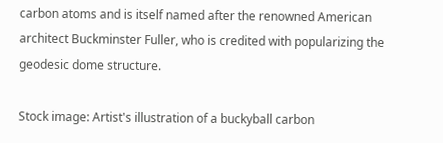carbon atoms and is itself named after the renowned American architect Buckminster Fuller, who is credited with popularizing the geodesic dome structure.

Stock image: Artist's illustration of a buckyball carbon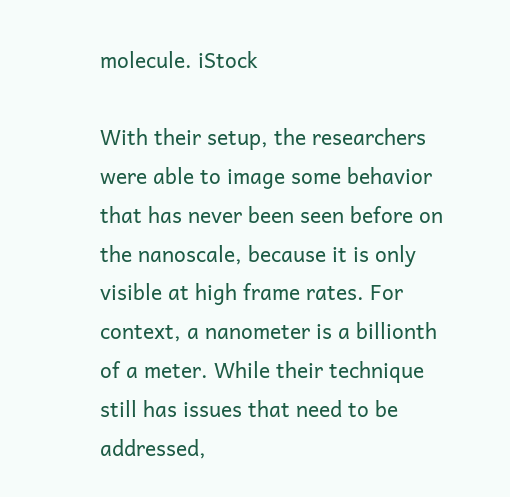molecule. iStock

With their setup, the researchers were able to image some behavior that has never been seen before on the nanoscale, because it is only visible at high frame rates. For context, a nanometer is a billionth of a meter. While their technique still has issues that need to be addressed,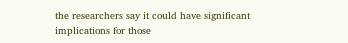the researchers say it could have significant implications for those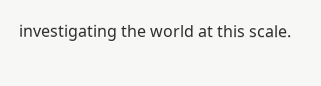investigating the world at this scale.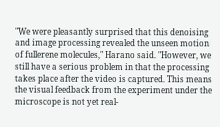"We were pleasantly surprised that this denoising and image processing revealed the unseen motion of fullerene molecules," Harano said. "However, we still have a serious problem in that the processing takes place after the video is captured. This means the visual feedback from the experiment under the microscope is not yet real-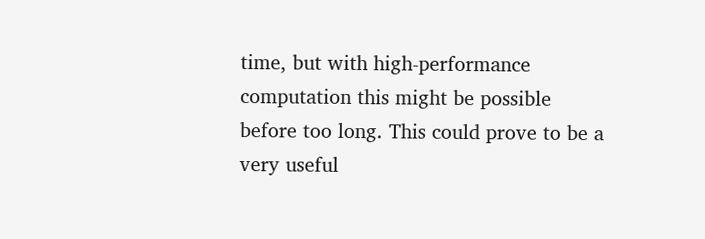time, but with high-performance computation this might be possible before too long. This could prove to be a very useful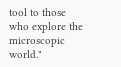tool to those who explore the microscopic world."